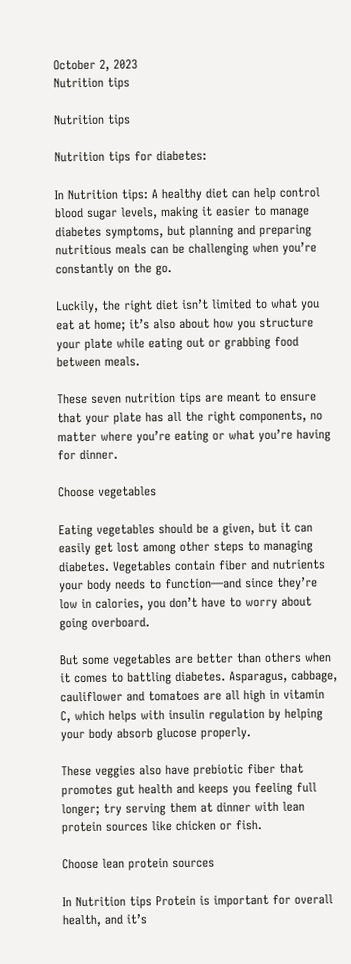October 2, 2023
Nutrition tips

Nutrition tips

Nutrition tips for diabetes:

In Nutrition tips: A healthy diet can help control blood sugar levels, making it easier to manage diabetes symptoms, but planning and preparing nutritious meals can be challenging when you’re constantly on the go.

Luckily, the right diet isn’t limited to what you eat at home; it’s also about how you structure your plate while eating out or grabbing food between meals.

These seven nutrition tips are meant to ensure that your plate has all the right components, no matter where you’re eating or what you’re having for dinner.

Choose vegetables

Eating vegetables should be a given, but it can easily get lost among other steps to managing diabetes. Vegetables contain fiber and nutrients your body needs to function—and since they’re low in calories, you don’t have to worry about going overboard.

But some vegetables are better than others when it comes to battling diabetes. Asparagus, cabbage, cauliflower and tomatoes are all high in vitamin C, which helps with insulin regulation by helping your body absorb glucose properly.

These veggies also have prebiotic fiber that promotes gut health and keeps you feeling full longer; try serving them at dinner with lean protein sources like chicken or fish.

Choose lean protein sources

In Nutrition tips Protein is important for overall health, and it’s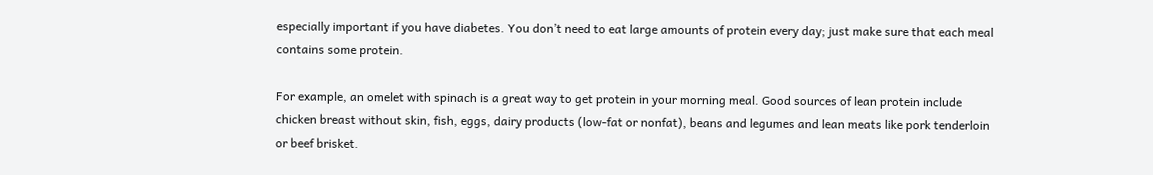especially important if you have diabetes. You don’t need to eat large amounts of protein every day; just make sure that each meal contains some protein.

For example, an omelet with spinach is a great way to get protein in your morning meal. Good sources of lean protein include chicken breast without skin, fish, eggs, dairy products (low-fat or nonfat), beans and legumes and lean meats like pork tenderloin or beef brisket.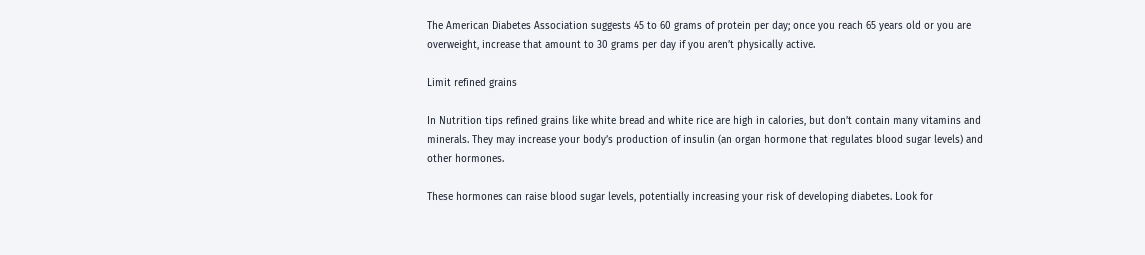The American Diabetes Association suggests 45 to 60 grams of protein per day; once you reach 65 years old or you are overweight, increase that amount to 30 grams per day if you aren’t physically active.

Limit refined grains

In Nutrition tips refined grains like white bread and white rice are high in calories, but don’t contain many vitamins and minerals. They may increase your body’s production of insulin (an organ hormone that regulates blood sugar levels) and other hormones.

These hormones can raise blood sugar levels, potentially increasing your risk of developing diabetes. Look for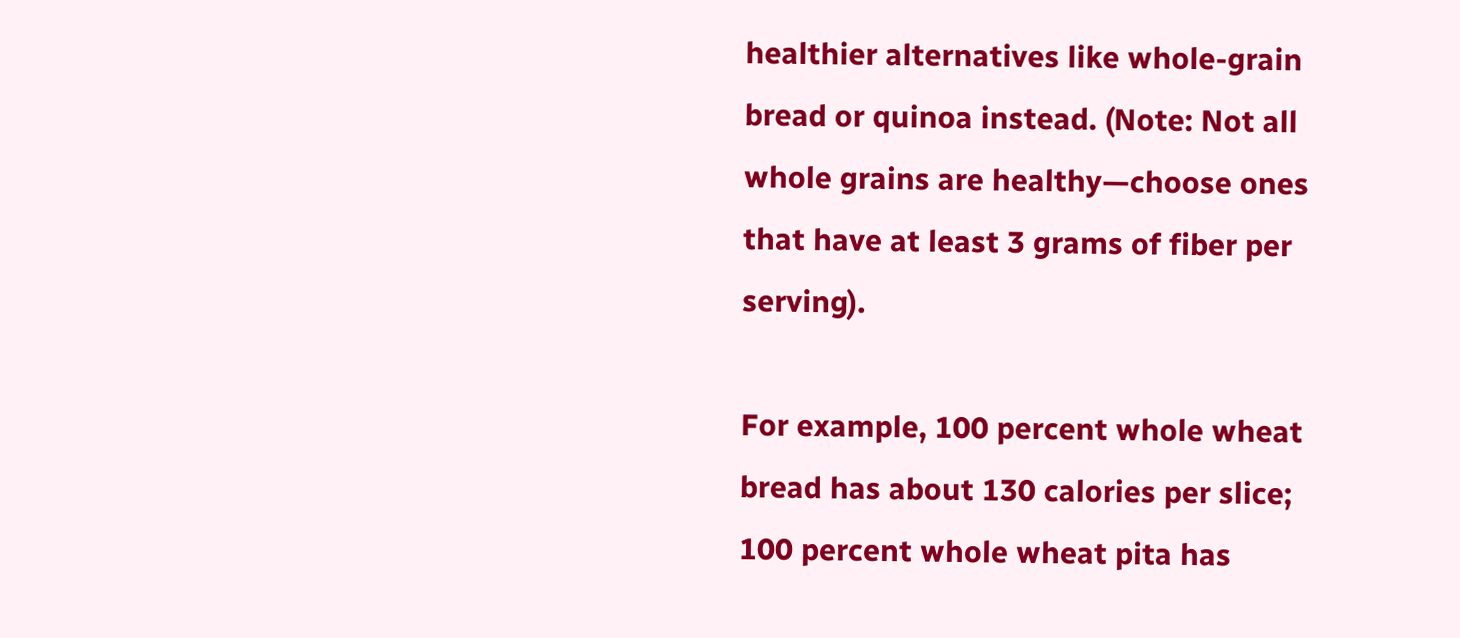healthier alternatives like whole-grain bread or quinoa instead. (Note: Not all whole grains are healthy—choose ones that have at least 3 grams of fiber per serving).

For example, 100 percent whole wheat bread has about 130 calories per slice; 100 percent whole wheat pita has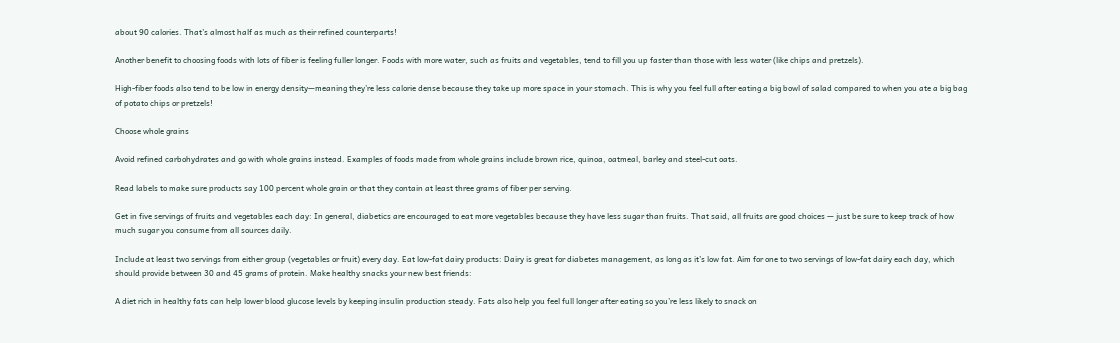about 90 calories. That’s almost half as much as their refined counterparts!

Another benefit to choosing foods with lots of fiber is feeling fuller longer. Foods with more water, such as fruits and vegetables, tend to fill you up faster than those with less water (like chips and pretzels).

High-fiber foods also tend to be low in energy density—meaning they’re less calorie dense because they take up more space in your stomach. This is why you feel full after eating a big bowl of salad compared to when you ate a big bag of potato chips or pretzels!

Choose whole grains

Avoid refined carbohydrates and go with whole grains instead. Examples of foods made from whole grains include brown rice, quinoa, oatmeal, barley and steel-cut oats.

Read labels to make sure products say 100 percent whole grain or that they contain at least three grams of fiber per serving.

Get in five servings of fruits and vegetables each day: In general, diabetics are encouraged to eat more vegetables because they have less sugar than fruits. That said, all fruits are good choices — just be sure to keep track of how much sugar you consume from all sources daily.

Include at least two servings from either group (vegetables or fruit) every day. Eat low-fat dairy products: Dairy is great for diabetes management, as long as it’s low fat. Aim for one to two servings of low-fat dairy each day, which should provide between 30 and 45 grams of protein. Make healthy snacks your new best friends:

A diet rich in healthy fats can help lower blood glucose levels by keeping insulin production steady. Fats also help you feel full longer after eating so you’re less likely to snack on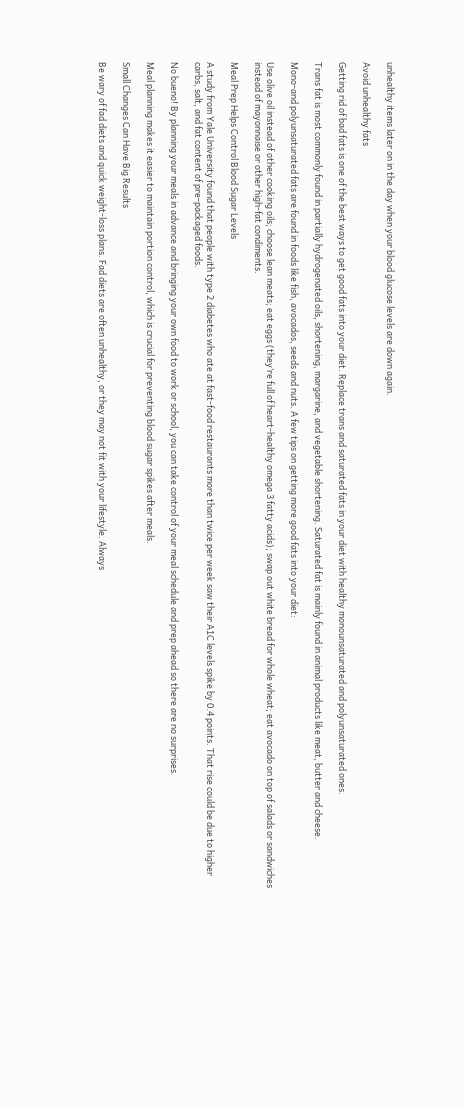unhealthy items later on in the day when your blood glucose levels are down again.

Avoid unhealthy fats

Getting rid of bad fats is one of the best ways to get good fats into your diet. Replace trans and saturated fats in your diet with healthy monounsaturated and polyunsaturated ones.

Trans fat is most commonly found in partially hydrogenated oils, shortening, margarine, and vegetable shortening. Saturated fat is mainly found in animal products like meat, butter and cheese.

Mono-and polyunsaturated fats are found in foods like fish, avocados, seeds and nuts. A few tips on getting more good fats into your diet:

Use olive oil instead of other cooking oils; choose lean meats; eat eggs (they’re full of heart-healthy omega 3 fatty acids); swap out white bread for whole wheat; eat avocado on top of salads or sandwiches instead of mayonnaise or other high-fat condiments.

Meal Prep Helps Control Blood Sugar Levels

A study from Yale University found that people with type 2 diabetes who ate at fast-food restaurants more than twice per week saw their A1C levels spike by 0.4 points. That rise could be due to higher carbs, salt, and fat content of pre-packaged foods.

No bueno! By planning your meals in advance and bringing your own food to work or school, you can take control of your meal schedule and prep ahead so there are no surprises.

Meal planning makes it easier to maintain portion control, which is crucial for preventing blood sugar spikes after meals.

Small Changes Can Have Big Results

Be wary of fad diets and quick weight-loss plans. Fad diets are often unhealthy, or they may not fit with your lifestyle. Always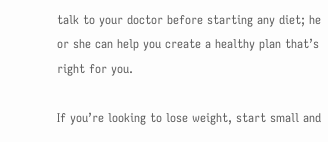talk to your doctor before starting any diet; he or she can help you create a healthy plan that’s right for you.

If you’re looking to lose weight, start small and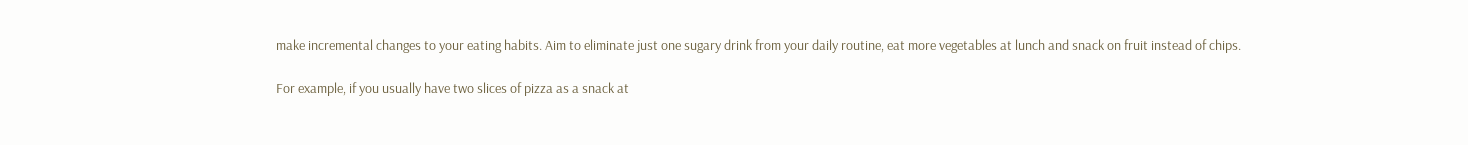make incremental changes to your eating habits. Aim to eliminate just one sugary drink from your daily routine, eat more vegetables at lunch and snack on fruit instead of chips.

For example, if you usually have two slices of pizza as a snack at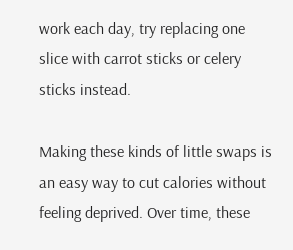work each day, try replacing one slice with carrot sticks or celery sticks instead.

Making these kinds of little swaps is an easy way to cut calories without feeling deprived. Over time, these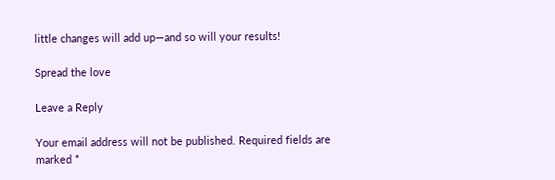little changes will add up—and so will your results!

Spread the love

Leave a Reply

Your email address will not be published. Required fields are marked *